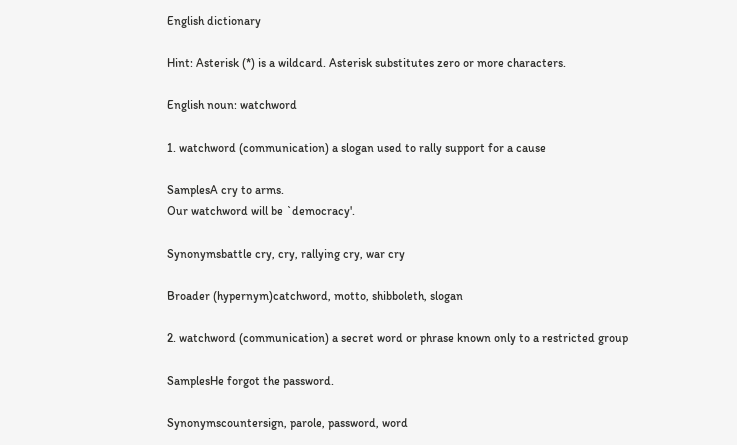English dictionary

Hint: Asterisk (*) is a wildcard. Asterisk substitutes zero or more characters.

English noun: watchword

1. watchword (communication) a slogan used to rally support for a cause

SamplesA cry to arms.
Our watchword will be `democracy'.

Synonymsbattle cry, cry, rallying cry, war cry

Broader (hypernym)catchword, motto, shibboleth, slogan

2. watchword (communication) a secret word or phrase known only to a restricted group

SamplesHe forgot the password.

Synonymscountersign, parole, password, word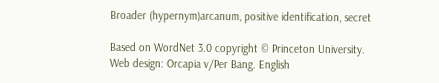Broader (hypernym)arcanum, positive identification, secret

Based on WordNet 3.0 copyright © Princeton University.
Web design: Orcapia v/Per Bang. English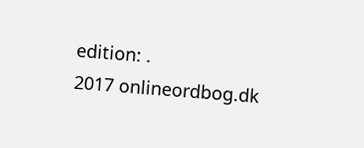edition: .
2017 onlineordbog.dk